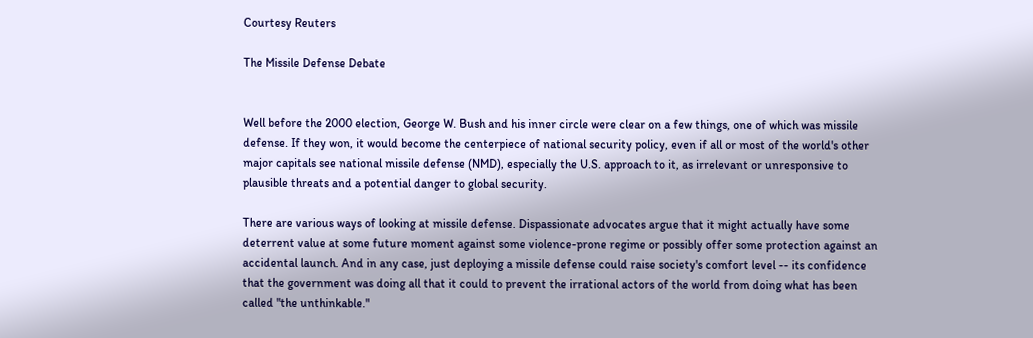Courtesy Reuters

The Missile Defense Debate


Well before the 2000 election, George W. Bush and his inner circle were clear on a few things, one of which was missile defense. If they won, it would become the centerpiece of national security policy, even if all or most of the world's other major capitals see national missile defense (NMD), especially the U.S. approach to it, as irrelevant or unresponsive to plausible threats and a potential danger to global security.

There are various ways of looking at missile defense. Dispassionate advocates argue that it might actually have some deterrent value at some future moment against some violence-prone regime or possibly offer some protection against an accidental launch. And in any case, just deploying a missile defense could raise society's comfort level -- its confidence that the government was doing all that it could to prevent the irrational actors of the world from doing what has been called "the unthinkable."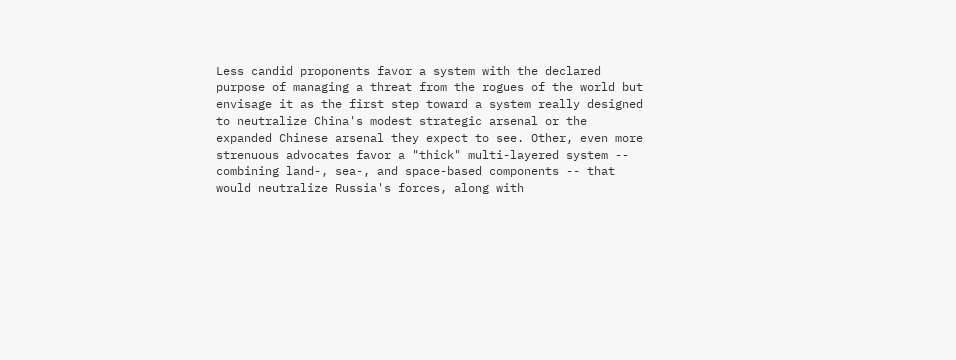Less candid proponents favor a system with the declared purpose of managing a threat from the rogues of the world but envisage it as the first step toward a system really designed to neutralize China's modest strategic arsenal or the expanded Chinese arsenal they expect to see. Other, even more strenuous advocates favor a "thick" multi-layered system -- combining land-, sea-, and space-based components -- that would neutralize Russia's forces, along with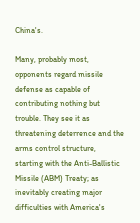China's.

Many, probably most, opponents regard missile defense as capable of contributing nothing but trouble. They see it as threatening deterrence and the arms control structure, starting with the Anti-Ballistic Missile (ABM) Treaty; as inevitably creating major difficulties with America's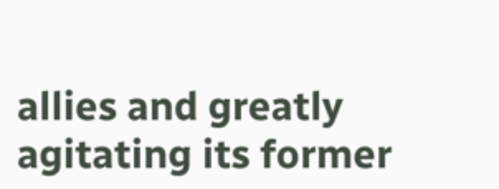allies and greatly agitating its former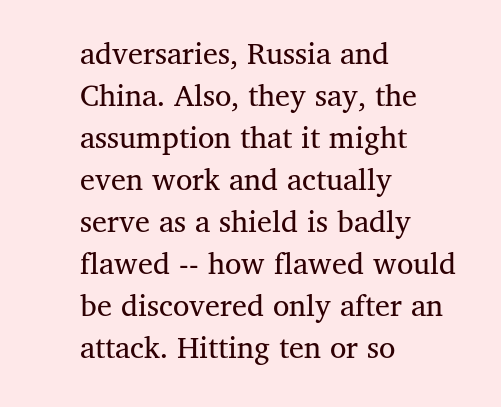adversaries, Russia and China. Also, they say, the assumption that it might even work and actually serve as a shield is badly flawed -- how flawed would be discovered only after an attack. Hitting ten or so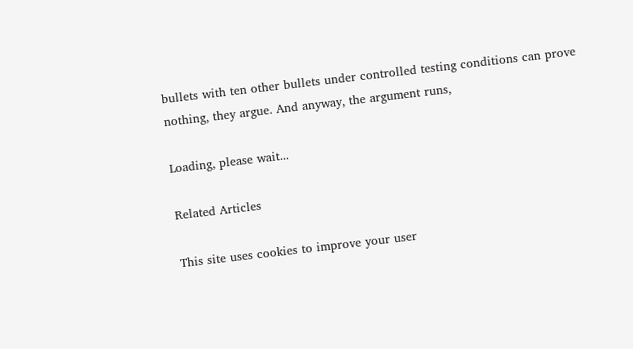bullets with ten other bullets under controlled testing conditions can prove nothing, they argue. And anyway, the argument runs,

Loading, please wait...

Related Articles

This site uses cookies to improve your user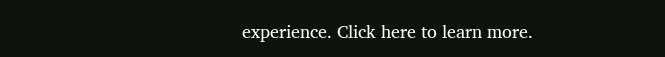experience. Click here to learn more.